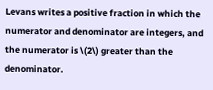Levans writes a positive fraction in which the numerator and denominator are integers, and the numerator is \(2\) greater than the denominator.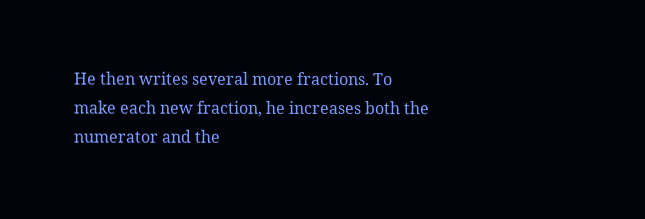He then writes several more fractions. To make each new fraction, he increases both the numerator and the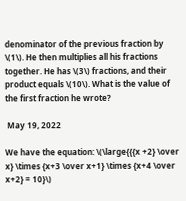denominator of the previous fraction by \(1\). He then multiplies all his fractions together. He has \(3\) fractions, and their product equals \(10\). What is the value of the first fraction he wrote?

 May 19, 2022

We have the equation: \(\large{{{x +2} \over x} \times {x+3 \over x+1} \times {x+4 \over x+2} = 10}\)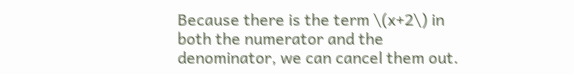Because there is the term \(x+2\) in both the numerator and the denominator, we can cancel them out.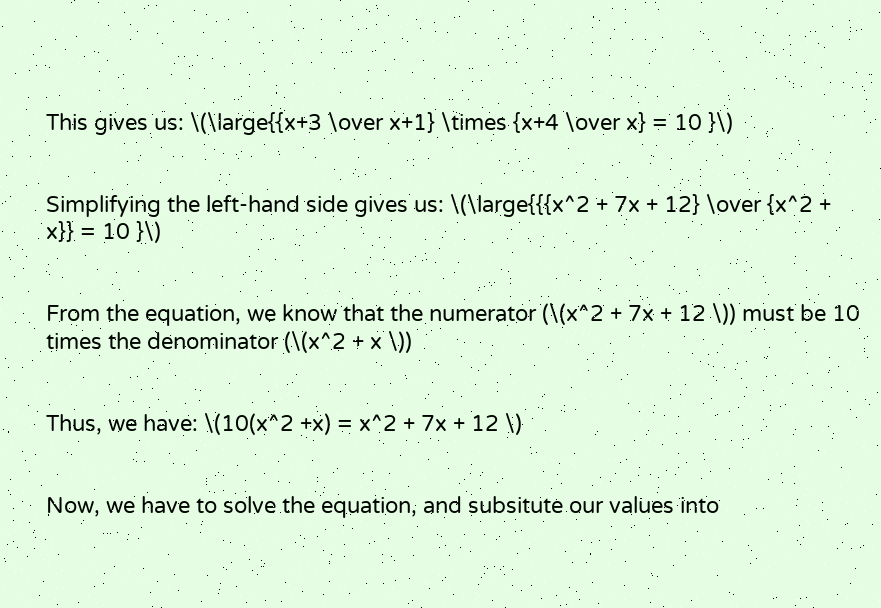This gives us: \(\large{{x+3 \over x+1} \times {x+4 \over x} = 10 }\)


Simplifying the left-hand side gives us: \(\large{{{x^2 + 7x + 12} \over {x^2 + x}} = 10 }\)


From the equation, we know that the numerator (\(x^2 + 7x + 12 \)) must be 10 times the denominator (\(x^2 + x \))


Thus, we have: \(10(x^2 +x) = x^2 + 7x + 12 \)


Now, we have to solve the equation, and subsitute our values into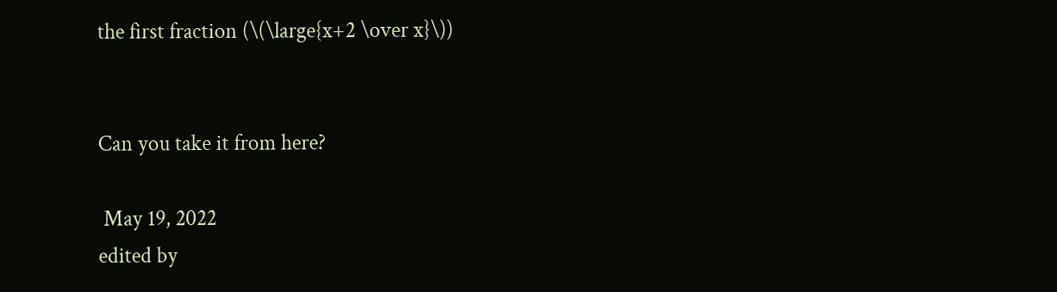the first fraction (\(\large{x+2 \over x}\))


Can you take it from here?

 May 19, 2022
edited by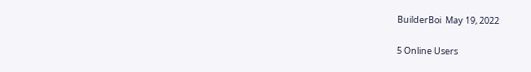BuilderBoi  May 19, 2022

5 Online Users